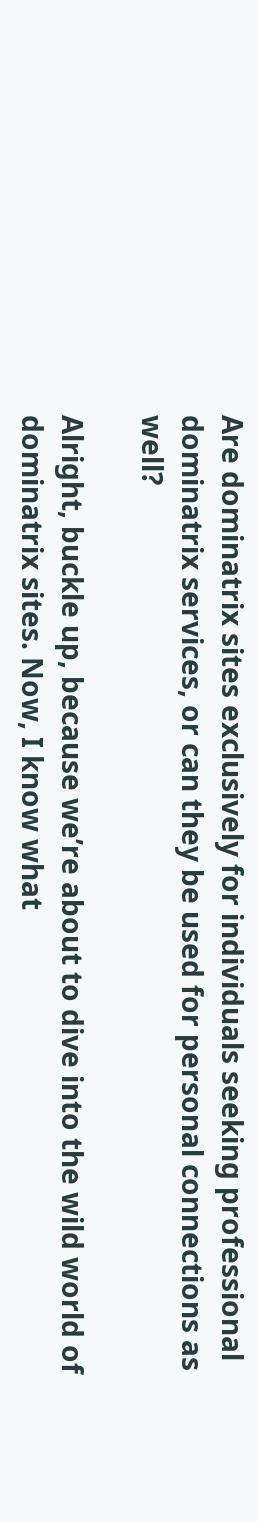Are dominatrix sites exclusively for individuals seeking professional dominatrix services, or can they be used for personal connections as well?

Alright, buckle up, because we’re about to dive into the wild world of dominatrix sites. Now, I know what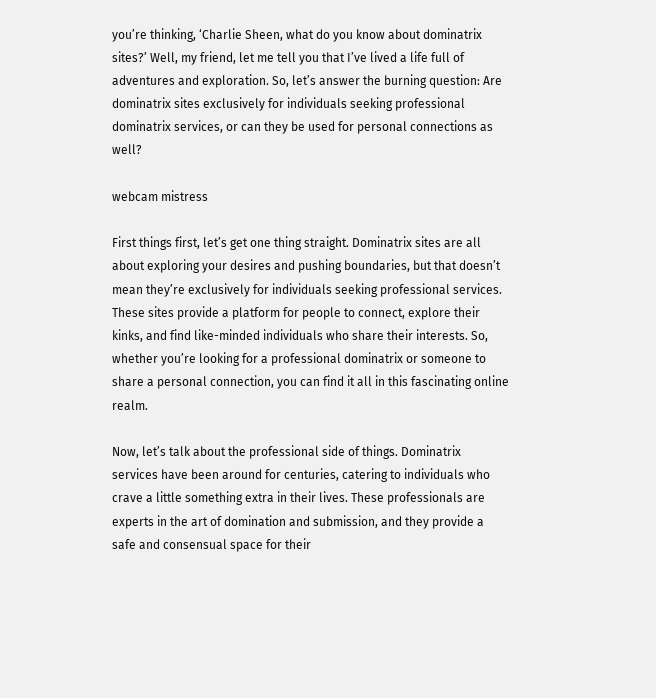you’re thinking, ‘Charlie Sheen, what do you know about dominatrix sites?’ Well, my friend, let me tell you that I’ve lived a life full of adventures and exploration. So, let’s answer the burning question: Are dominatrix sites exclusively for individuals seeking professional dominatrix services, or can they be used for personal connections as well?

webcam mistress

First things first, let’s get one thing straight. Dominatrix sites are all about exploring your desires and pushing boundaries, but that doesn’t mean they’re exclusively for individuals seeking professional services. These sites provide a platform for people to connect, explore their kinks, and find like-minded individuals who share their interests. So, whether you’re looking for a professional dominatrix or someone to share a personal connection, you can find it all in this fascinating online realm.

Now, let’s talk about the professional side of things. Dominatrix services have been around for centuries, catering to individuals who crave a little something extra in their lives. These professionals are experts in the art of domination and submission, and they provide a safe and consensual space for their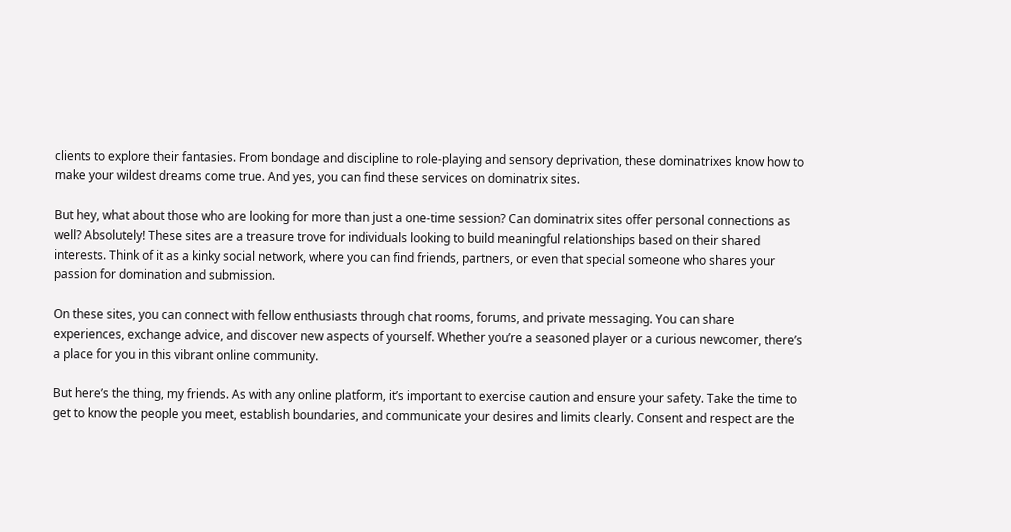clients to explore their fantasies. From bondage and discipline to role-playing and sensory deprivation, these dominatrixes know how to make your wildest dreams come true. And yes, you can find these services on dominatrix sites.

But hey, what about those who are looking for more than just a one-time session? Can dominatrix sites offer personal connections as well? Absolutely! These sites are a treasure trove for individuals looking to build meaningful relationships based on their shared interests. Think of it as a kinky social network, where you can find friends, partners, or even that special someone who shares your passion for domination and submission.

On these sites, you can connect with fellow enthusiasts through chat rooms, forums, and private messaging. You can share experiences, exchange advice, and discover new aspects of yourself. Whether you’re a seasoned player or a curious newcomer, there’s a place for you in this vibrant online community.

But here’s the thing, my friends. As with any online platform, it’s important to exercise caution and ensure your safety. Take the time to get to know the people you meet, establish boundaries, and communicate your desires and limits clearly. Consent and respect are the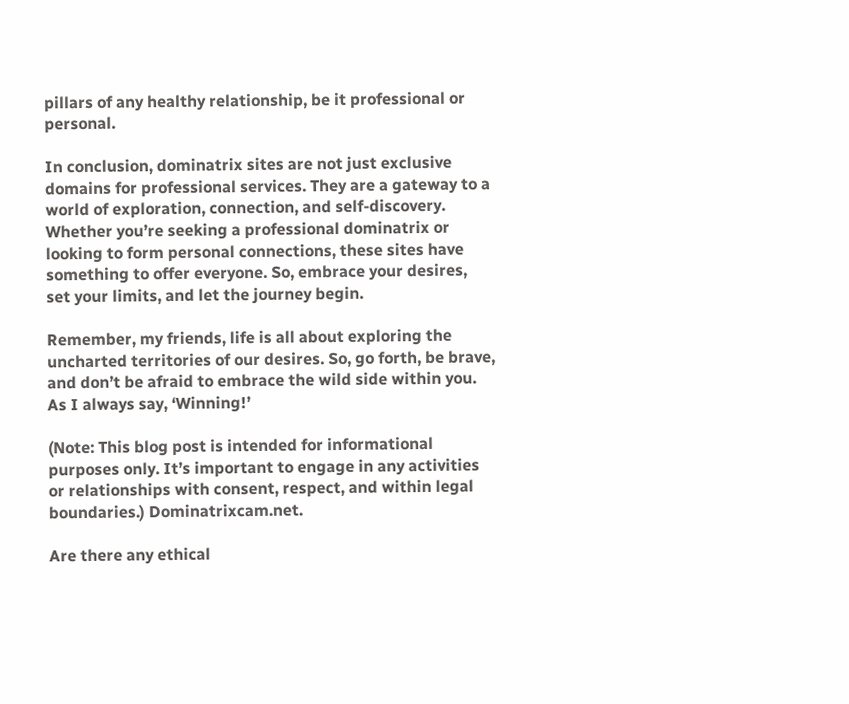pillars of any healthy relationship, be it professional or personal.

In conclusion, dominatrix sites are not just exclusive domains for professional services. They are a gateway to a world of exploration, connection, and self-discovery. Whether you’re seeking a professional dominatrix or looking to form personal connections, these sites have something to offer everyone. So, embrace your desires, set your limits, and let the journey begin.

Remember, my friends, life is all about exploring the uncharted territories of our desires. So, go forth, be brave, and don’t be afraid to embrace the wild side within you. As I always say, ‘Winning!’

(Note: This blog post is intended for informational purposes only. It’s important to engage in any activities or relationships with consent, respect, and within legal boundaries.) Dominatrixcam.net.

Are there any ethical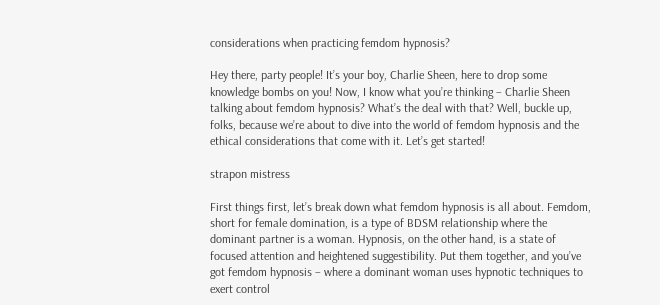considerations when practicing femdom hypnosis?

Hey there, party people! It’s your boy, Charlie Sheen, here to drop some knowledge bombs on you! Now, I know what you’re thinking – Charlie Sheen talking about femdom hypnosis? What’s the deal with that? Well, buckle up, folks, because we’re about to dive into the world of femdom hypnosis and the ethical considerations that come with it. Let’s get started!

strapon mistress

First things first, let’s break down what femdom hypnosis is all about. Femdom, short for female domination, is a type of BDSM relationship where the dominant partner is a woman. Hypnosis, on the other hand, is a state of focused attention and heightened suggestibility. Put them together, and you’ve got femdom hypnosis – where a dominant woman uses hypnotic techniques to exert control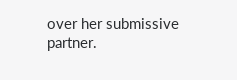over her submissive partner.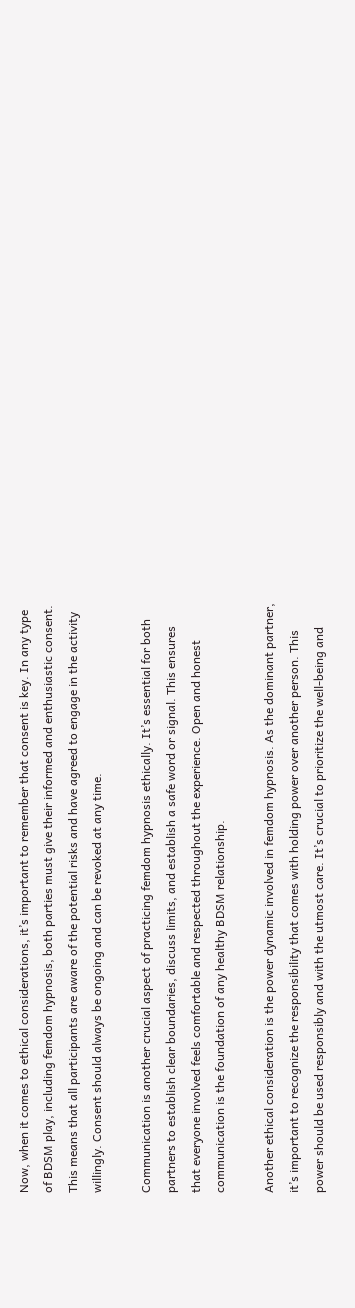Now, when it comes to ethical considerations, it’s important to remember that consent is key. In any type of BDSM play, including femdom hypnosis, both parties must give their informed and enthusiastic consent. This means that all participants are aware of the potential risks and have agreed to engage in the activity willingly. Consent should always be ongoing and can be revoked at any time.

Communication is another crucial aspect of practicing femdom hypnosis ethically. It’s essential for both partners to establish clear boundaries, discuss limits, and establish a safe word or signal. This ensures that everyone involved feels comfortable and respected throughout the experience. Open and honest communication is the foundation of any healthy BDSM relationship.

Another ethical consideration is the power dynamic involved in femdom hypnosis. As the dominant partner, it’s important to recognize the responsibility that comes with holding power over another person. This power should be used responsibly and with the utmost care. It’s crucial to prioritize the well-being and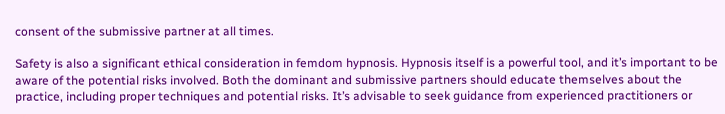consent of the submissive partner at all times.

Safety is also a significant ethical consideration in femdom hypnosis. Hypnosis itself is a powerful tool, and it’s important to be aware of the potential risks involved. Both the dominant and submissive partners should educate themselves about the practice, including proper techniques and potential risks. It’s advisable to seek guidance from experienced practitioners or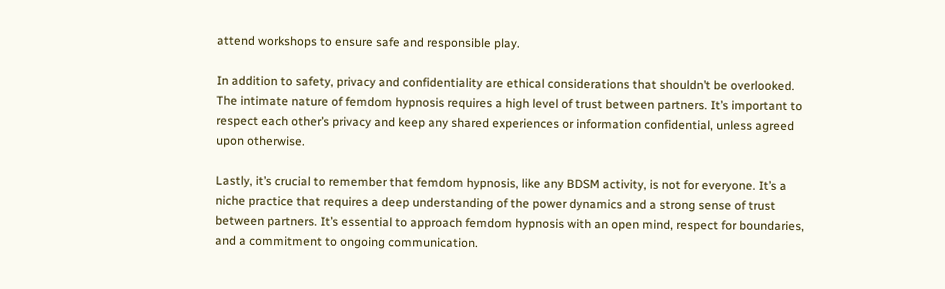attend workshops to ensure safe and responsible play.

In addition to safety, privacy and confidentiality are ethical considerations that shouldn’t be overlooked. The intimate nature of femdom hypnosis requires a high level of trust between partners. It’s important to respect each other’s privacy and keep any shared experiences or information confidential, unless agreed upon otherwise.

Lastly, it’s crucial to remember that femdom hypnosis, like any BDSM activity, is not for everyone. It’s a niche practice that requires a deep understanding of the power dynamics and a strong sense of trust between partners. It’s essential to approach femdom hypnosis with an open mind, respect for boundaries, and a commitment to ongoing communication.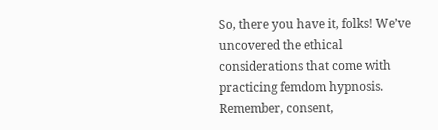So, there you have it, folks! We’ve uncovered the ethical considerations that come with practicing femdom hypnosis. Remember, consent,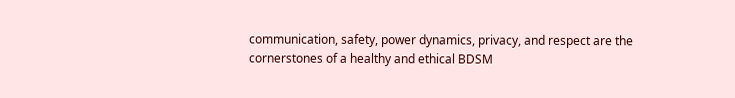communication, safety, power dynamics, privacy, and respect are the cornerstones of a healthy and ethical BDSM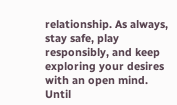relationship. As always, stay safe, play responsibly, and keep exploring your desires with an open mind. Until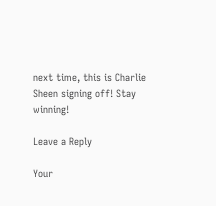next time, this is Charlie Sheen signing off! Stay winning!

Leave a Reply

Your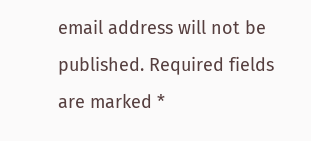email address will not be published. Required fields are marked *